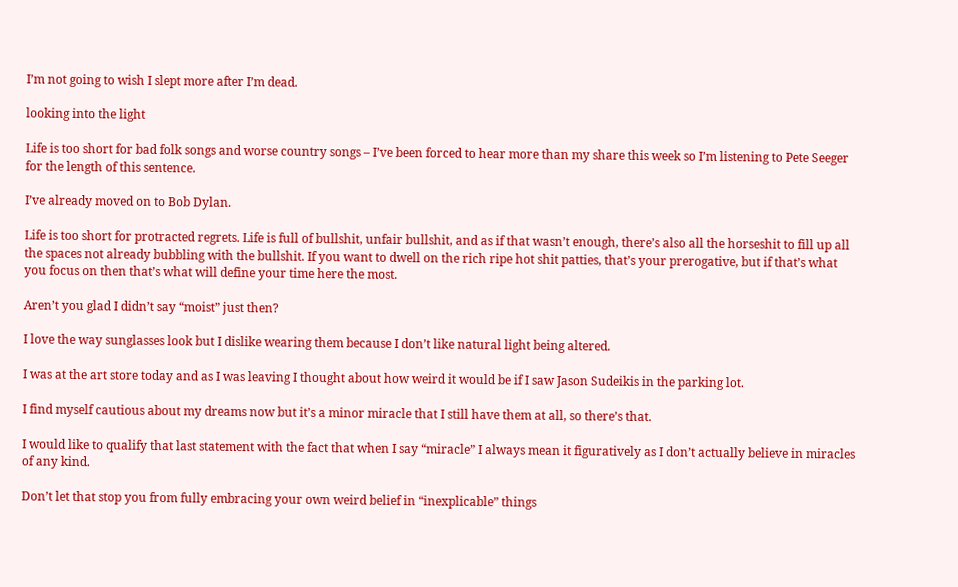I’m not going to wish I slept more after I’m dead.

looking into the light

Life is too short for bad folk songs and worse country songs – I’ve been forced to hear more than my share this week so I’m listening to Pete Seeger for the length of this sentence.

I’ve already moved on to Bob Dylan.

Life is too short for protracted regrets. Life is full of bullshit, unfair bullshit, and as if that wasn’t enough, there’s also all the horseshit to fill up all the spaces not already bubbling with the bullshit. If you want to dwell on the rich ripe hot shit patties, that’s your prerogative, but if that’s what you focus on then that’s what will define your time here the most.

Aren’t you glad I didn’t say “moist” just then?

I love the way sunglasses look but I dislike wearing them because I don’t like natural light being altered.

I was at the art store today and as I was leaving I thought about how weird it would be if I saw Jason Sudeikis in the parking lot.

I find myself cautious about my dreams now but it’s a minor miracle that I still have them at all, so there’s that.

I would like to qualify that last statement with the fact that when I say “miracle” I always mean it figuratively as I don’t actually believe in miracles of any kind.

Don’t let that stop you from fully embracing your own weird belief in “inexplicable” things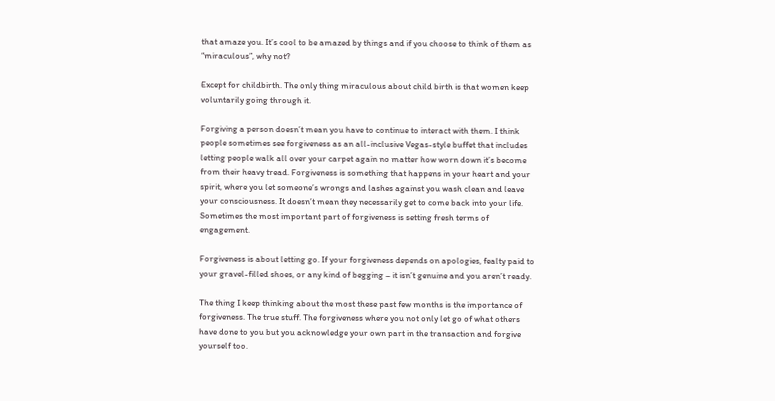that amaze you. It’s cool to be amazed by things and if you choose to think of them as “miraculous”, why not?

Except for childbirth. The only thing miraculous about child birth is that women keep voluntarily going through it.

Forgiving a person doesn’t mean you have to continue to interact with them. I think people sometimes see forgiveness as an all-inclusive Vegas-style buffet that includes letting people walk all over your carpet again no matter how worn down it’s become from their heavy tread. Forgiveness is something that happens in your heart and your spirit, where you let someone’s wrongs and lashes against you wash clean and leave your consciousness. It doesn’t mean they necessarily get to come back into your life. Sometimes the most important part of forgiveness is setting fresh terms of engagement.

Forgiveness is about letting go. If your forgiveness depends on apologies, fealty paid to your gravel-filled shoes, or any kind of begging – it isn’t genuine and you aren’t ready.

The thing I keep thinking about the most these past few months is the importance of forgiveness. The true stuff. The forgiveness where you not only let go of what others have done to you but you acknowledge your own part in the transaction and forgive yourself too.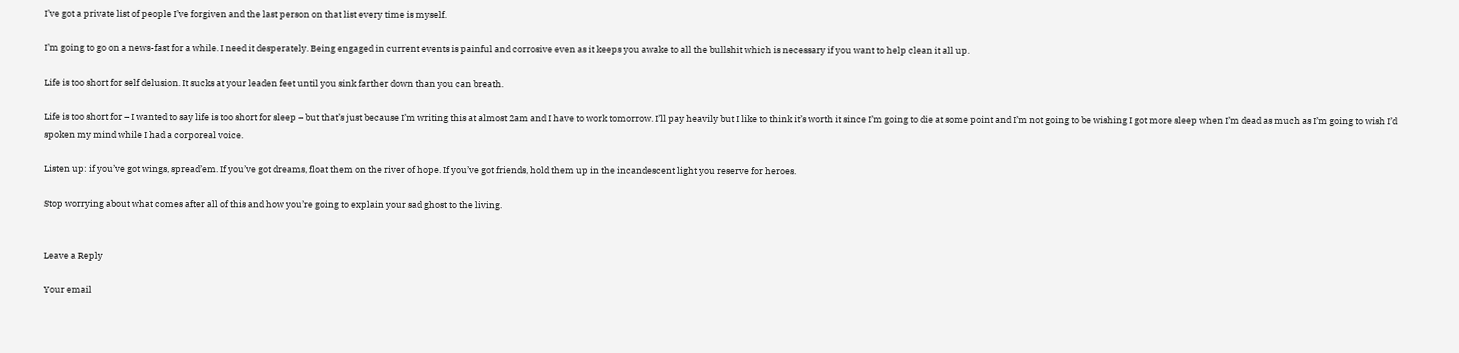I’ve got a private list of people I’ve forgiven and the last person on that list every time is myself.

I’m going to go on a news-fast for a while. I need it desperately. Being engaged in current events is painful and corrosive even as it keeps you awake to all the bullshit which is necessary if you want to help clean it all up.

Life is too short for self delusion. It sucks at your leaden feet until you sink farther down than you can breath.

Life is too short for – I wanted to say life is too short for sleep – but that’s just because I’m writing this at almost 2am and I have to work tomorrow. I’ll pay heavily but I like to think it’s worth it since I’m going to die at some point and I’m not going to be wishing I got more sleep when I’m dead as much as I’m going to wish I’d spoken my mind while I had a corporeal voice.

Listen up: if you’ve got wings, spread’em. If you’ve got dreams, float them on the river of hope. If you’ve got friends, hold them up in the incandescent light you reserve for heroes.

Stop worrying about what comes after all of this and how you’re going to explain your sad ghost to the living.


Leave a Reply

Your email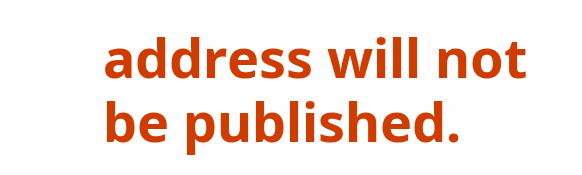address will not be published.